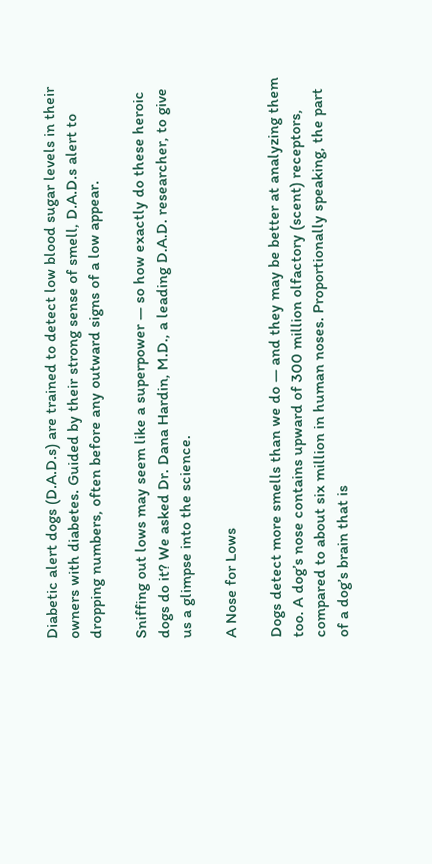Diabetic alert dogs (D.A.D.s) are trained to detect low blood sugar levels in their owners with diabetes. Guided by their strong sense of smell, D.A.D.s alert to dropping numbers, often before any outward signs of a low appear.

Sniffing out lows may seem like a superpower — so how exactly do these heroic dogs do it? We asked Dr. Dana Hardin, M.D., a leading D.A.D. researcher, to give us a glimpse into the science.

A Nose for Lows

Dogs detect more smells than we do — and they may be better at analyzing them too. A dog’s nose contains upward of 300 million olfactory (scent) receptors, compared to about six million in human noses. Proportionally speaking, the part of a dog’s brain that is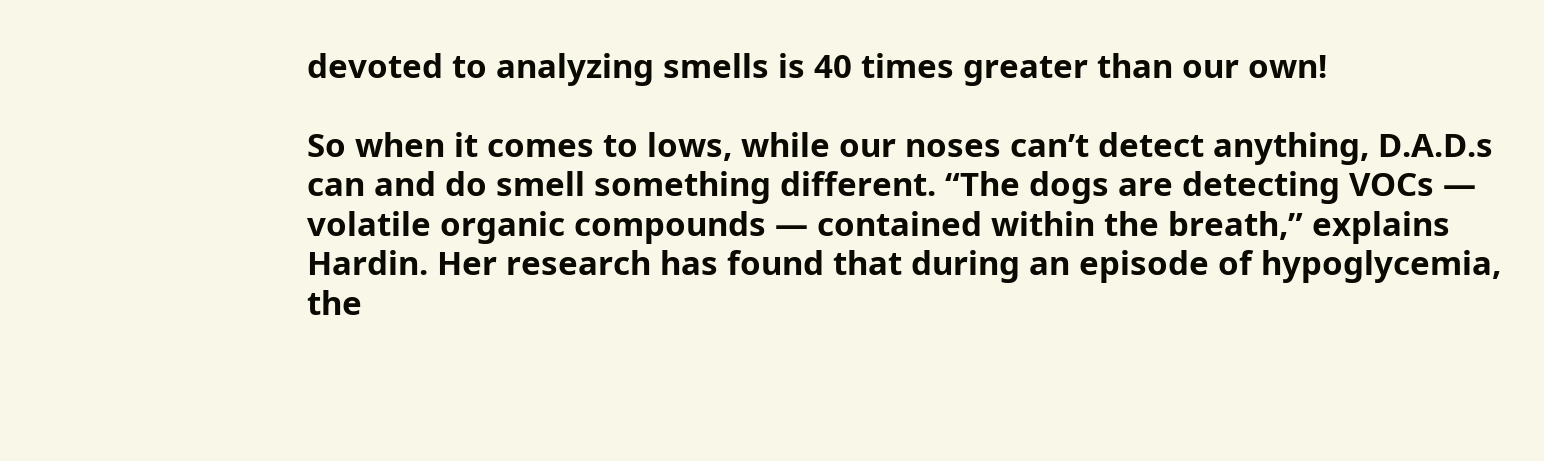devoted to analyzing smells is 40 times greater than our own!

So when it comes to lows, while our noses can’t detect anything, D.A.D.s can and do smell something different. “The dogs are detecting VOCs — volatile organic compounds — contained within the breath,” explains Hardin. Her research has found that during an episode of hypoglycemia, the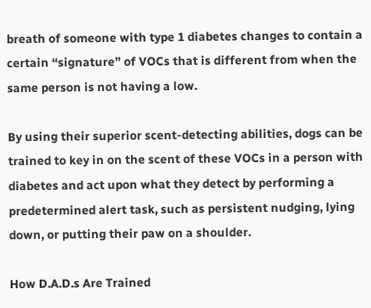breath of someone with type 1 diabetes changes to contain a certain “signature” of VOCs that is different from when the same person is not having a low.

By using their superior scent-detecting abilities, dogs can be trained to key in on the scent of these VOCs in a person with diabetes and act upon what they detect by performing a predetermined alert task, such as persistent nudging, lying down, or putting their paw on a shoulder.

How D.A.D.s Are Trained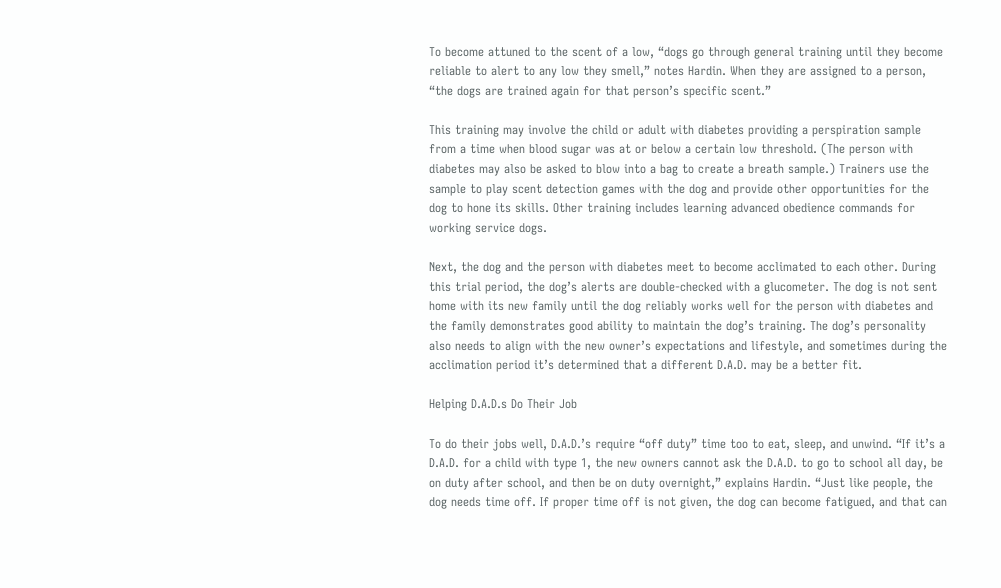To become attuned to the scent of a low, “dogs go through general training until they become reliable to alert to any low they smell,” notes Hardin. When they are assigned to a person, “the dogs are trained again for that person’s specific scent.”

This training may involve the child or adult with diabetes providing a perspiration sample from a time when blood sugar was at or below a certain low threshold. (The person with diabetes may also be asked to blow into a bag to create a breath sample.) Trainers use the sample to play scent detection games with the dog and provide other opportunities for the dog to hone its skills. Other training includes learning advanced obedience commands for working service dogs.

Next, the dog and the person with diabetes meet to become acclimated to each other. During this trial period, the dog’s alerts are double-checked with a glucometer. The dog is not sent home with its new family until the dog reliably works well for the person with diabetes and the family demonstrates good ability to maintain the dog’s training. The dog’s personality also needs to align with the new owner’s expectations and lifestyle, and sometimes during the acclimation period it’s determined that a different D.A.D. may be a better fit.

Helping D.A.D.s Do Their Job

To do their jobs well, D.A.D.’s require “off duty” time too to eat, sleep, and unwind. “If it’s a D.A.D. for a child with type 1, the new owners cannot ask the D.A.D. to go to school all day, be on duty after school, and then be on duty overnight,” explains Hardin. “Just like people, the dog needs time off. If proper time off is not given, the dog can become fatigued, and that can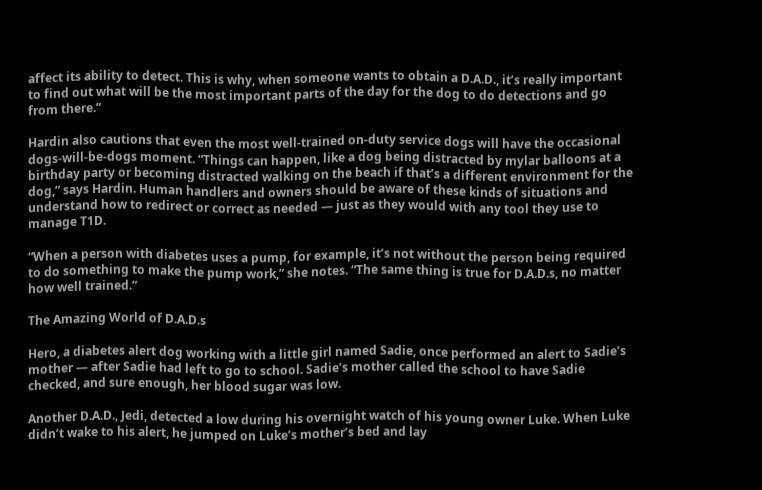affect its ability to detect. This is why, when someone wants to obtain a D.A.D., it’s really important to find out what will be the most important parts of the day for the dog to do detections and go from there.”

Hardin also cautions that even the most well-trained on-duty service dogs will have the occasional dogs-will-be-dogs moment. “Things can happen, like a dog being distracted by mylar balloons at a birthday party or becoming distracted walking on the beach if that’s a different environment for the dog,” says Hardin. Human handlers and owners should be aware of these kinds of situations and understand how to redirect or correct as needed — just as they would with any tool they use to manage T1D.

“When a person with diabetes uses a pump, for example, it’s not without the person being required to do something to make the pump work,” she notes. “The same thing is true for D.A.D.s, no matter how well trained.”

The Amazing World of D.A.D.s

Hero, a diabetes alert dog working with a little girl named Sadie, once performed an alert to Sadie’s mother — after Sadie had left to go to school. Sadie’s mother called the school to have Sadie checked, and sure enough, her blood sugar was low.

Another D.A.D., Jedi, detected a low during his overnight watch of his young owner Luke. When Luke didn’t wake to his alert, he jumped on Luke’s mother’s bed and lay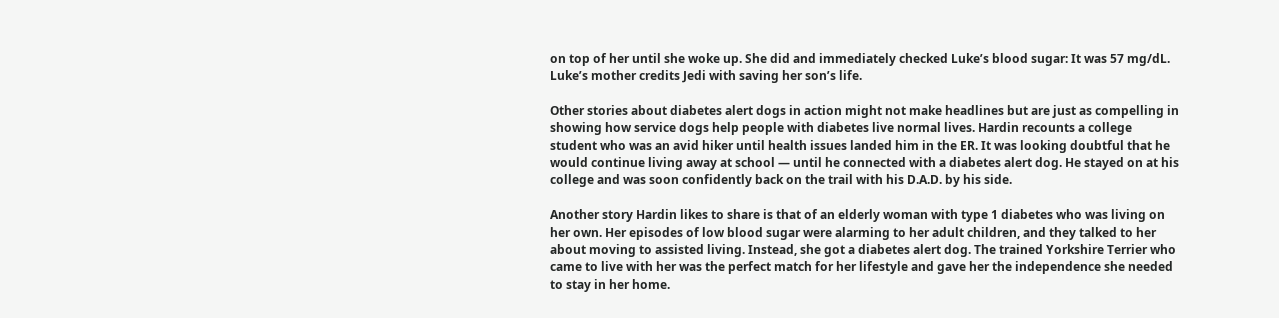on top of her until she woke up. She did and immediately checked Luke’s blood sugar: It was 57 mg/dL. Luke’s mother credits Jedi with saving her son’s life.

Other stories about diabetes alert dogs in action might not make headlines but are just as compelling in showing how service dogs help people with diabetes live normal lives. Hardin recounts a college student who was an avid hiker until health issues landed him in the ER. It was looking doubtful that he would continue living away at school — until he connected with a diabetes alert dog. He stayed on at his college and was soon confidently back on the trail with his D.A.D. by his side.

Another story Hardin likes to share is that of an elderly woman with type 1 diabetes who was living on her own. Her episodes of low blood sugar were alarming to her adult children, and they talked to her about moving to assisted living. Instead, she got a diabetes alert dog. The trained Yorkshire Terrier who came to live with her was the perfect match for her lifestyle and gave her the independence she needed to stay in her home.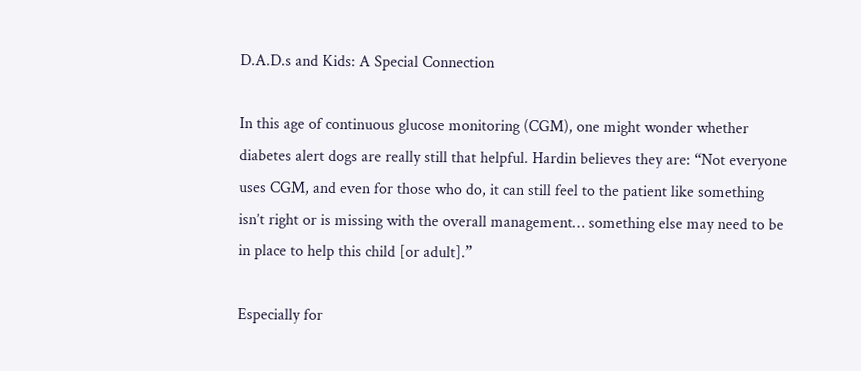D.A.D.s and Kids: A Special Connection

In this age of continuous glucose monitoring (CGM), one might wonder whether diabetes alert dogs are really still that helpful. Hardin believes they are: “Not everyone uses CGM, and even for those who do, it can still feel to the patient like something isn’t right or is missing with the overall management… something else may need to be in place to help this child [or adult].”

Especially for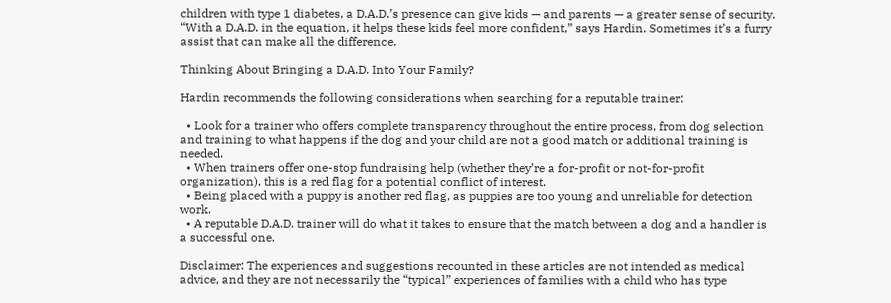children with type 1 diabetes, a D.A.D.’s presence can give kids — and parents — a greater sense of security. “With a D.A.D. in the equation, it helps these kids feel more confident,” says Hardin. Sometimes it’s a furry assist that can make all the difference.

Thinking About Bringing a D.A.D. Into Your Family?

Hardin recommends the following considerations when searching for a reputable trainer:

  • Look for a trainer who offers complete transparency throughout the entire process, from dog selection and training to what happens if the dog and your child are not a good match or additional training is needed.
  • When trainers offer one-stop fundraising help (whether they’re a for-profit or not-for-profit organization), this is a red flag for a potential conflict of interest.
  • Being placed with a puppy is another red flag, as puppies are too young and unreliable for detection work.
  • A reputable D.A.D. trainer will do what it takes to ensure that the match between a dog and a handler is a successful one.

Disclaimer: The experiences and suggestions recounted in these articles are not intended as medical advice, and they are not necessarily the “typical” experiences of families with a child who has type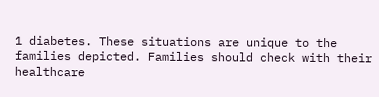1 diabetes. These situations are unique to the families depicted. Families should check with their healthcare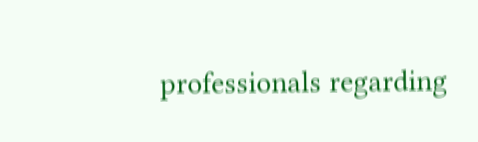professionals regarding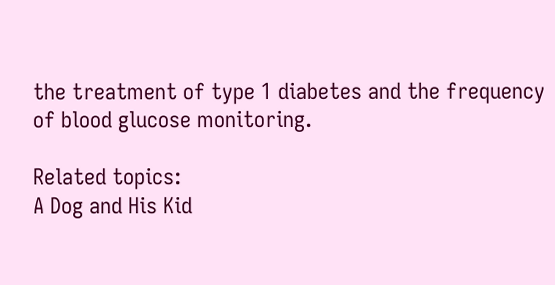the treatment of type 1 diabetes and the frequency of blood glucose monitoring.

Related topics:
A Dog and His Kid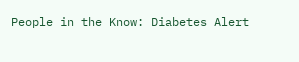People in the Know: Diabetes Alert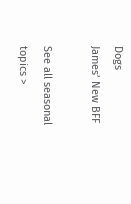Dogs
James’ New BFF

See all seasonal topics >